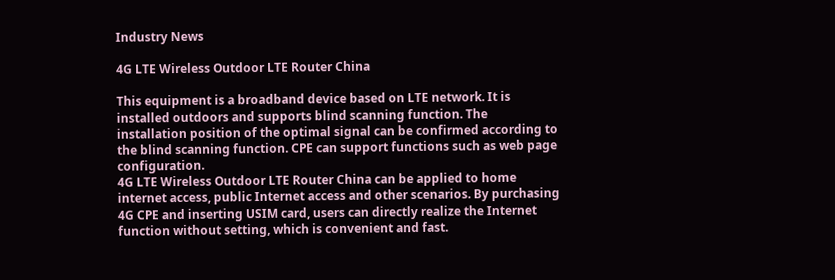Industry News

4G LTE Wireless Outdoor LTE Router China

This equipment is a broadband device based on LTE network. It is installed outdoors and supports blind scanning function. The installation position of the optimal signal can be confirmed according to the blind scanning function. CPE can support functions such as web page configuration.
4G LTE Wireless Outdoor LTE Router China can be applied to home internet access, public Internet access and other scenarios. By purchasing 4G CPE and inserting USIM card, users can directly realize the Internet function without setting, which is convenient and fast.